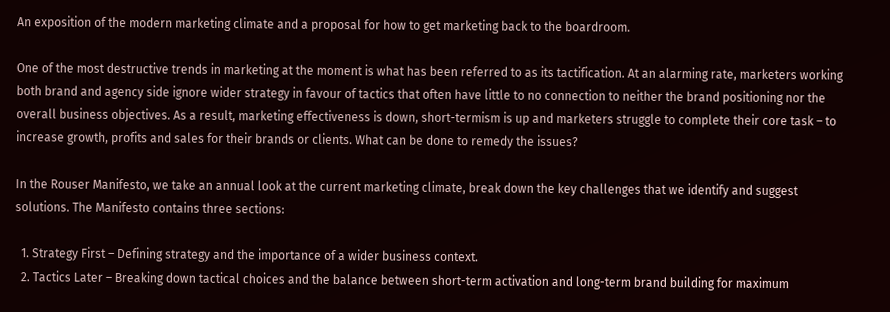An exposition of the modern marketing climate and a proposal for how to get marketing back to the boardroom.

One of the most destructive trends in marketing at the moment is what has been referred to as its tactification. At an alarming rate, marketers working both brand and agency side ignore wider strategy in favour of tactics that often have little to no connection to neither the brand positioning nor the overall business objectives. As a result, marketing effectiveness is down, short-termism is up and marketers struggle to complete their core task – to increase growth, profits and sales for their brands or clients. What can be done to remedy the issues?

In the Rouser Manifesto, we take an annual look at the current marketing climate, break down the key challenges that we identify and suggest solutions. The Manifesto contains three sections:

  1. Strategy First – Defining strategy and the importance of a wider business context.
  2. Tactics Later – Breaking down tactical choices and the balance between short-term activation and long-term brand building for maximum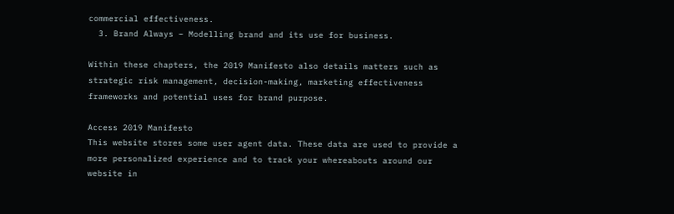commercial effectiveness.
  3. Brand Always – Modelling brand and its use for business.

Within these chapters, the 2019 Manifesto also details matters such as strategic risk management, decision-making, marketing effectiveness frameworks and potential uses for brand purpose.

Access 2019 Manifesto
This website stores some user agent data. These data are used to provide a more personalized experience and to track your whereabouts around our website in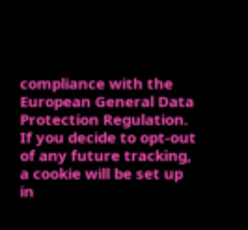compliance with the European General Data Protection Regulation. If you decide to opt-out of any future tracking, a cookie will be set up in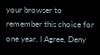your browser to remember this choice for one year. I Agree, Deny